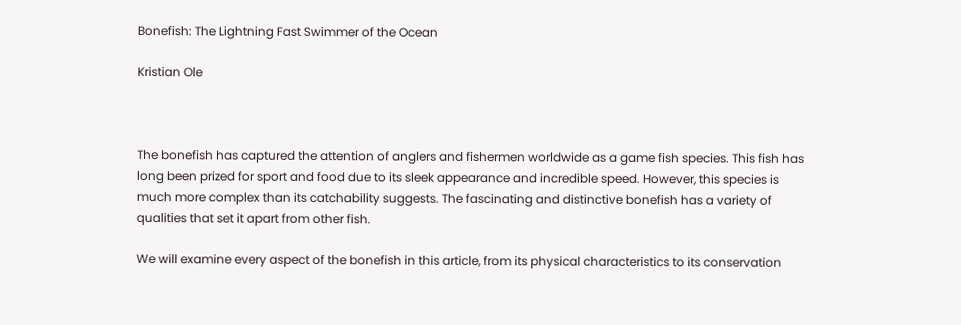Bonefish: The Lightning Fast Swimmer of the Ocean

Kristian Ole



The bonefish has captured the attention of anglers and fishermen worldwide as a game fish species. This fish has long been prized for sport and food due to its sleek appearance and incredible speed. However, this species is much more complex than its catchability suggests. The fascinating and distinctive bonefish has a variety of qualities that set it apart from other fish.

We will examine every aspect of the bonefish in this article, from its physical characteristics to its conservation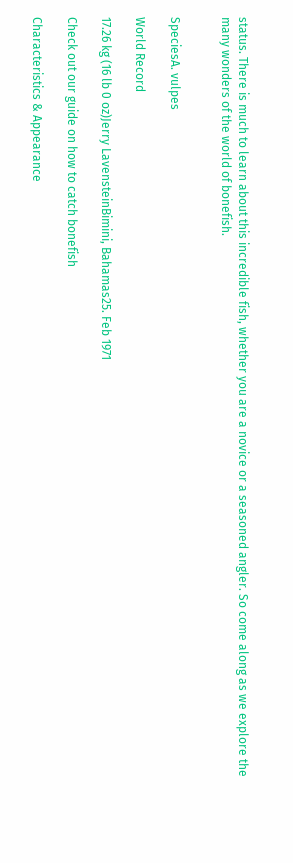status. There is much to learn about this incredible fish, whether you are a novice or a seasoned angler. So come along as we explore the many wonders of the world of bonefish.


SpeciesA. vulpes

World Record

17.26 kg (16 lb 0 oz)Jerry LavensteinBimini, Bahamas25. Feb 1971

Check out our guide on how to catch bonefish

Characteristics & Appearance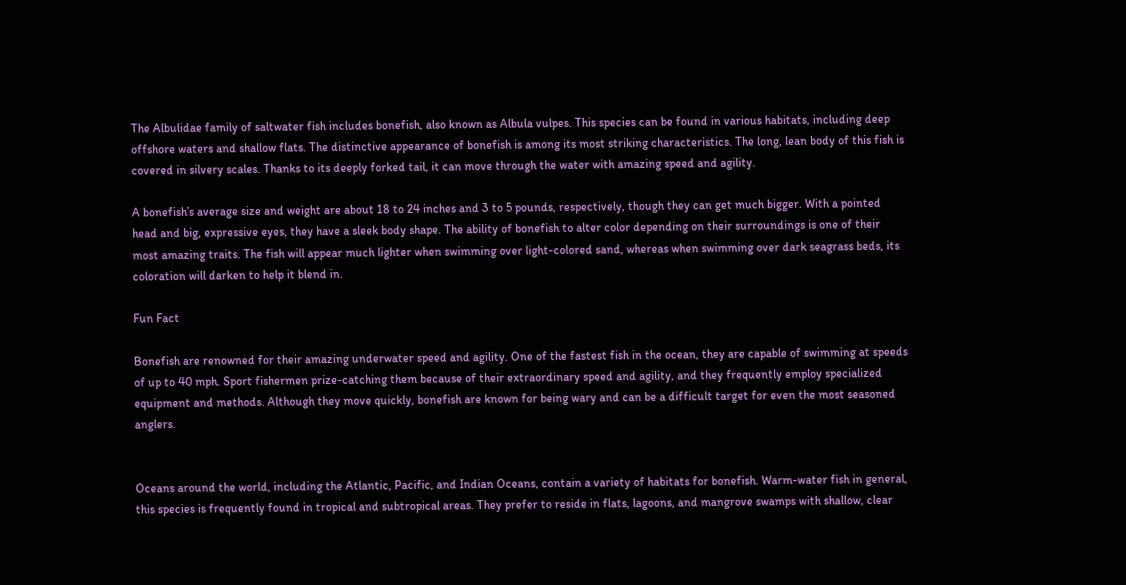The Albulidae family of saltwater fish includes bonefish, also known as Albula vulpes. This species can be found in various habitats, including deep offshore waters and shallow flats. The distinctive appearance of bonefish is among its most striking characteristics. The long, lean body of this fish is covered in silvery scales. Thanks to its deeply forked tail, it can move through the water with amazing speed and agility.

A bonefish’s average size and weight are about 18 to 24 inches and 3 to 5 pounds, respectively, though they can get much bigger. With a pointed head and big, expressive eyes, they have a sleek body shape. The ability of bonefish to alter color depending on their surroundings is one of their most amazing traits. The fish will appear much lighter when swimming over light-colored sand, whereas when swimming over dark seagrass beds, its coloration will darken to help it blend in.

Fun Fact

Bonefish are renowned for their amazing underwater speed and agility. One of the fastest fish in the ocean, they are capable of swimming at speeds of up to 40 mph. Sport fishermen prize-catching them because of their extraordinary speed and agility, and they frequently employ specialized equipment and methods. Although they move quickly, bonefish are known for being wary and can be a difficult target for even the most seasoned anglers.


Oceans around the world, including the Atlantic, Pacific, and Indian Oceans, contain a variety of habitats for bonefish. Warm-water fish in general, this species is frequently found in tropical and subtropical areas. They prefer to reside in flats, lagoons, and mangrove swamps with shallow, clear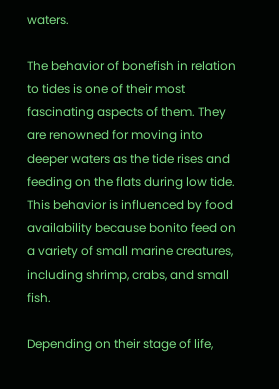waters.

The behavior of bonefish in relation to tides is one of their most fascinating aspects of them. They are renowned for moving into deeper waters as the tide rises and feeding on the flats during low tide. This behavior is influenced by food availability because bonito feed on a variety of small marine creatures, including shrimp, crabs, and small fish.

Depending on their stage of life,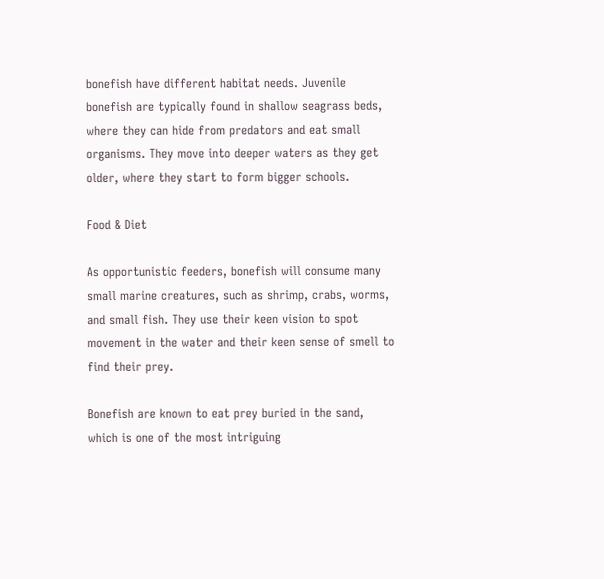bonefish have different habitat needs. Juvenile bonefish are typically found in shallow seagrass beds, where they can hide from predators and eat small organisms. They move into deeper waters as they get older, where they start to form bigger schools.

Food & Diet

As opportunistic feeders, bonefish will consume many small marine creatures, such as shrimp, crabs, worms, and small fish. They use their keen vision to spot movement in the water and their keen sense of smell to find their prey.

Bonefish are known to eat prey buried in the sand, which is one of the most intriguing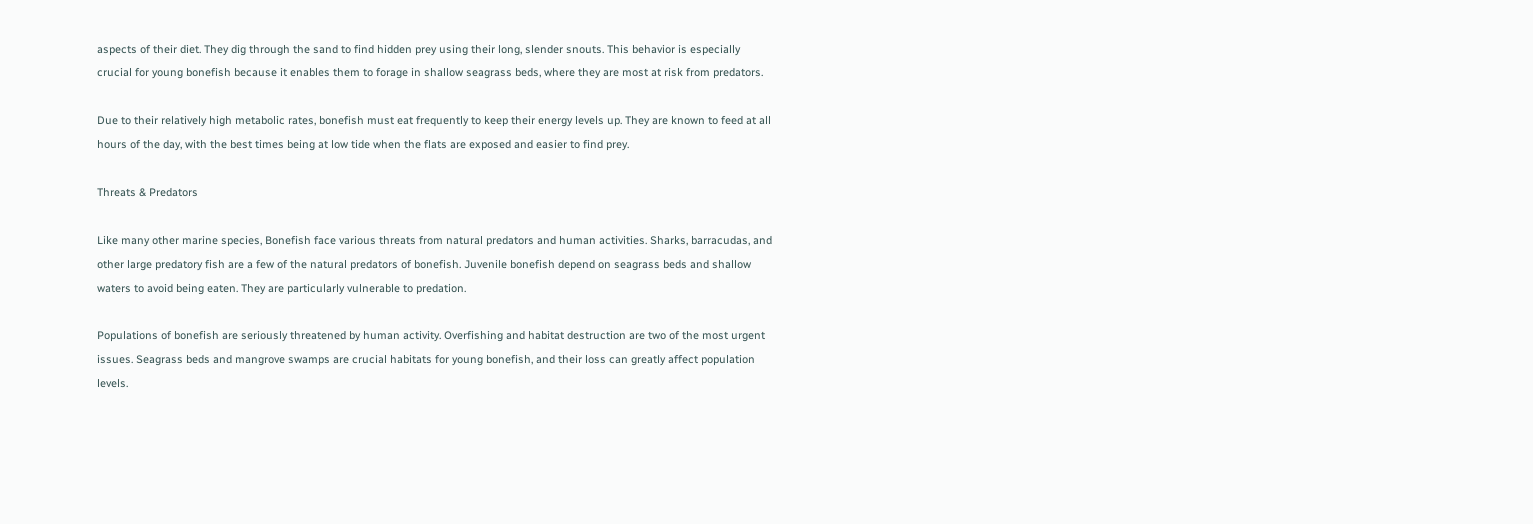aspects of their diet. They dig through the sand to find hidden prey using their long, slender snouts. This behavior is especially crucial for young bonefish because it enables them to forage in shallow seagrass beds, where they are most at risk from predators.

Due to their relatively high metabolic rates, bonefish must eat frequently to keep their energy levels up. They are known to feed at all hours of the day, with the best times being at low tide when the flats are exposed and easier to find prey.

Threats & Predators

Like many other marine species, Bonefish face various threats from natural predators and human activities. Sharks, barracudas, and other large predatory fish are a few of the natural predators of bonefish. Juvenile bonefish depend on seagrass beds and shallow waters to avoid being eaten. They are particularly vulnerable to predation.

Populations of bonefish are seriously threatened by human activity. Overfishing and habitat destruction are two of the most urgent issues. Seagrass beds and mangrove swamps are crucial habitats for young bonefish, and their loss can greatly affect population levels.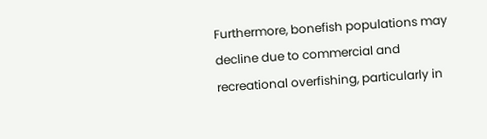Furthermore, bonefish populations may decline due to commercial and recreational overfishing, particularly in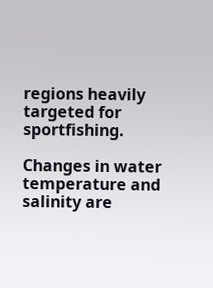regions heavily targeted for sportfishing.

Changes in water temperature and salinity are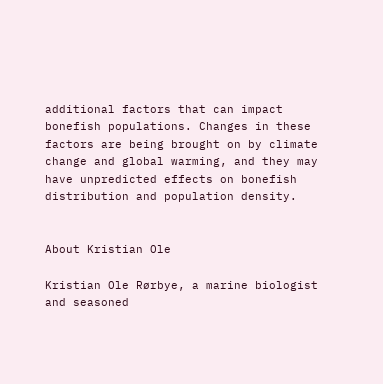additional factors that can impact bonefish populations. Changes in these factors are being brought on by climate change and global warming, and they may have unpredicted effects on bonefish distribution and population density.


About Kristian Ole

Kristian Ole Rørbye, a marine biologist and seasoned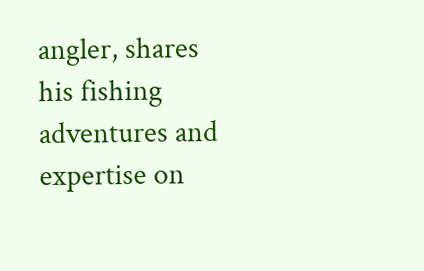angler, shares his fishing adventures and expertise on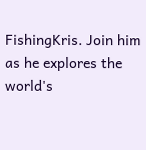FishingKris. Join him as he explores the world's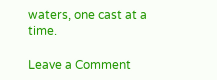waters, one cast at a time.

Leave a Comment